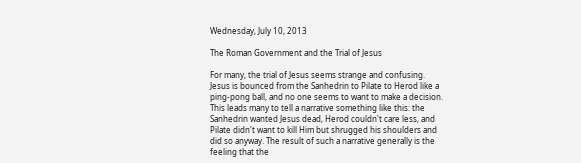Wednesday, July 10, 2013

The Roman Government and the Trial of Jesus

For many, the trial of Jesus seems strange and confusing. Jesus is bounced from the Sanhedrin to Pilate to Herod like a ping-pong ball, and no one seems to want to make a decision. This leads many to tell a narrative something like this: the Sanhedrin wanted Jesus dead, Herod couldn't care less, and Pilate didn't want to kill Him but shrugged his shoulders and did so anyway. The result of such a narrative generally is the feeling that the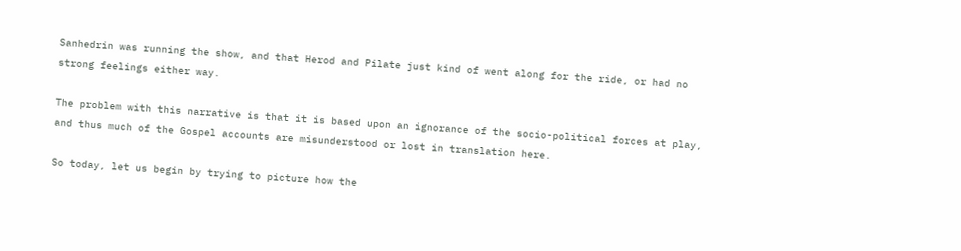Sanhedrin was running the show, and that Herod and Pilate just kind of went along for the ride, or had no strong feelings either way.

The problem with this narrative is that it is based upon an ignorance of the socio-political forces at play, and thus much of the Gospel accounts are misunderstood or lost in translation here.

So today, let us begin by trying to picture how the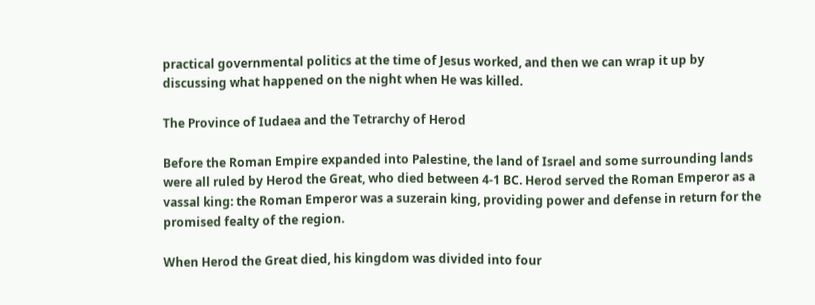practical governmental politics at the time of Jesus worked, and then we can wrap it up by discussing what happened on the night when He was killed.

The Province of Iudaea and the Tetrarchy of Herod

Before the Roman Empire expanded into Palestine, the land of Israel and some surrounding lands were all ruled by Herod the Great, who died between 4-1 BC. Herod served the Roman Emperor as a vassal king: the Roman Emperor was a suzerain king, providing power and defense in return for the promised fealty of the region.

When Herod the Great died, his kingdom was divided into four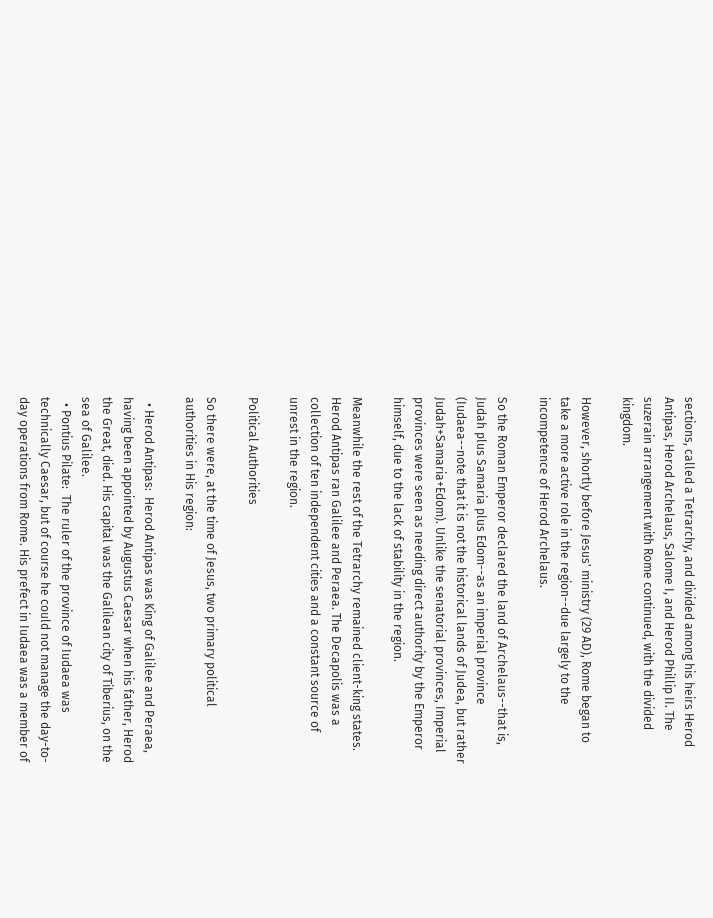sections, called a Tetrarchy, and divided among his heirs Herod Antipas, Herod Archelaus, Salome I, and Herod Phillip II. The suzerain arrangement with Rome continued, with the divided kingdom.

However, shortly before Jesus' ministry (29 AD), Rome began to take a more active role in the region--due largely to the incompetence of Herod Archelaus.

So the Roman Emperor declared the land of Archelaus--that is, Judah plus Samaria plus Edom--as an imperial province (Iudaea--note that it is not the historical lands of Judea, but rather Judah+Samaria+Edom). Unlike the senatorial provinces, Imperial provinces were seen as needing direct authority by the Emperor himself, due to the lack of stability in the region.

Meanwhile the rest of the Tetrarchy remained client-king states. Herod Antipas ran Galilee and Peraea. The Decapolis was a collection of ten independent cities and a constant source of unrest in the region.

Political Authorities

So there were, at the time of Jesus, two primary political authorities in His region:

  • Herod Antipas:  Herod Antipas was King of Galilee and Peraea, having been appointed by Augustus Caesar when his father, Herod the Great, died. His capital was the Galilean city of Tiberius, on the sea of Galilee.
  • Pontius Pilate:  The ruler of the province of Iudaea was technically Caesar, but of course he could not manage the day-to-day operations from Rome. His prefect in Iudaea was a member of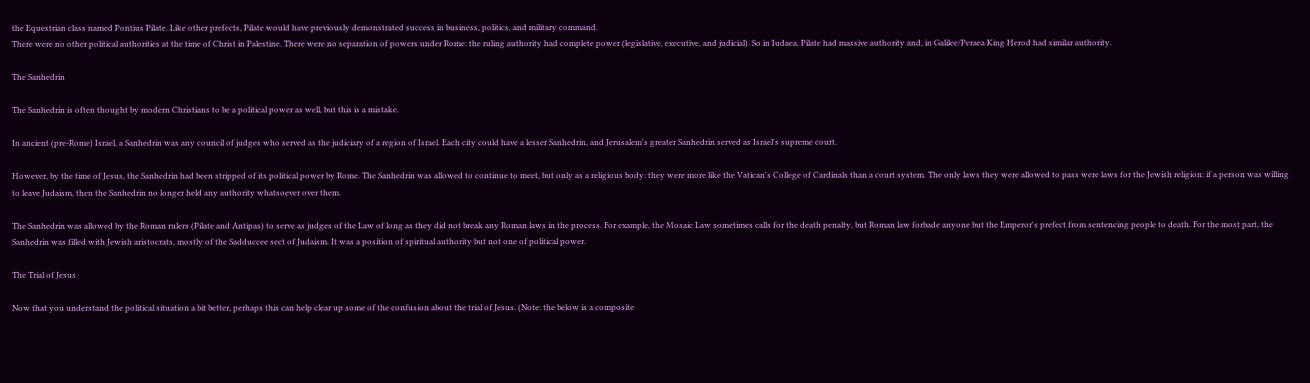the Equestrian class named Pontius Pilate. Like other prefects, Pilate would have previously demonstrated success in business, politics, and military command.
There were no other political authorities at the time of Christ in Palestine. There were no separation of powers under Rome: the ruling authority had complete power (legislative, executive, and judicial). So in Iudaea, Pilate had massive authority and, in Galilee/Peraea King Herod had similar authority.

The Sanhedrin

The Sanhedrin is often thought by modern Christians to be a political power as well, but this is a mistake.

In ancient (pre-Rome) Israel, a Sanhedrin was any council of judges who served as the judiciary of a region of Israel. Each city could have a lesser Sanhedrin, and Jerusalem's greater Sanhedrin served as Israel's supreme court.

However, by the time of Jesus, the Sanhedrin had been stripped of its political power by Rome. The Sanhedrin was allowed to continue to meet, but only as a religious body: they were more like the Vatican's College of Cardinals than a court system. The only laws they were allowed to pass were laws for the Jewish religion: if a person was willing to leave Judaism, then the Sanhedrin no longer held any authority whatsoever over them.

The Sanhedrin was allowed by the Roman rulers (Pilate and Antipas) to serve as judges of the Law of long as they did not break any Roman laws in the process. For example, the Mosaic Law sometimes calls for the death penalty, but Roman law forbade anyone but the Emperor's prefect from sentencing people to death. For the most part, the Sanhedrin was filled with Jewish aristocrats, mostly of the Sadduccee sect of Judaism. It was a position of spiritual authority but not one of political power.

The Trial of Jesus

Now that you understand the political situation a bit better, perhaps this can help clear up some of the confusion about the trial of Jesus. (Note: the below is a composite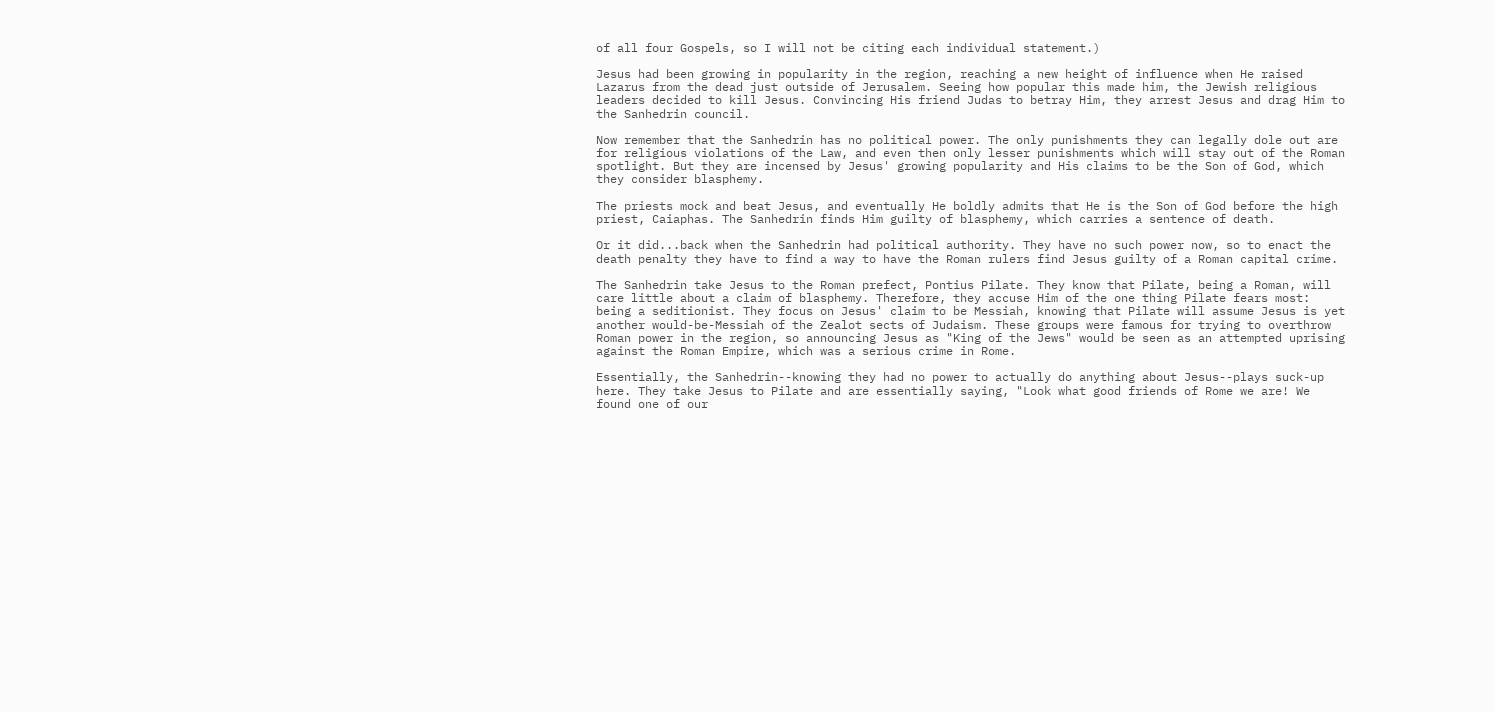of all four Gospels, so I will not be citing each individual statement.)

Jesus had been growing in popularity in the region, reaching a new height of influence when He raised Lazarus from the dead just outside of Jerusalem. Seeing how popular this made him, the Jewish religious leaders decided to kill Jesus. Convincing His friend Judas to betray Him, they arrest Jesus and drag Him to the Sanhedrin council.

Now remember that the Sanhedrin has no political power. The only punishments they can legally dole out are for religious violations of the Law, and even then only lesser punishments which will stay out of the Roman spotlight. But they are incensed by Jesus' growing popularity and His claims to be the Son of God, which they consider blasphemy.

The priests mock and beat Jesus, and eventually He boldly admits that He is the Son of God before the high priest, Caiaphas. The Sanhedrin finds Him guilty of blasphemy, which carries a sentence of death.

Or it did...back when the Sanhedrin had political authority. They have no such power now, so to enact the death penalty they have to find a way to have the Roman rulers find Jesus guilty of a Roman capital crime.

The Sanhedrin take Jesus to the Roman prefect, Pontius Pilate. They know that Pilate, being a Roman, will care little about a claim of blasphemy. Therefore, they accuse Him of the one thing Pilate fears most: being a seditionist. They focus on Jesus' claim to be Messiah, knowing that Pilate will assume Jesus is yet another would-be-Messiah of the Zealot sects of Judaism. These groups were famous for trying to overthrow Roman power in the region, so announcing Jesus as "King of the Jews" would be seen as an attempted uprising against the Roman Empire, which was a serious crime in Rome.

Essentially, the Sanhedrin--knowing they had no power to actually do anything about Jesus--plays suck-up here. They take Jesus to Pilate and are essentially saying, "Look what good friends of Rome we are! We found one of our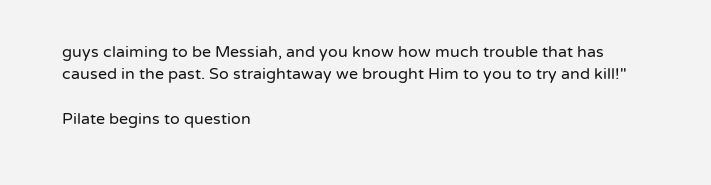guys claiming to be Messiah, and you know how much trouble that has caused in the past. So straightaway we brought Him to you to try and kill!"

Pilate begins to question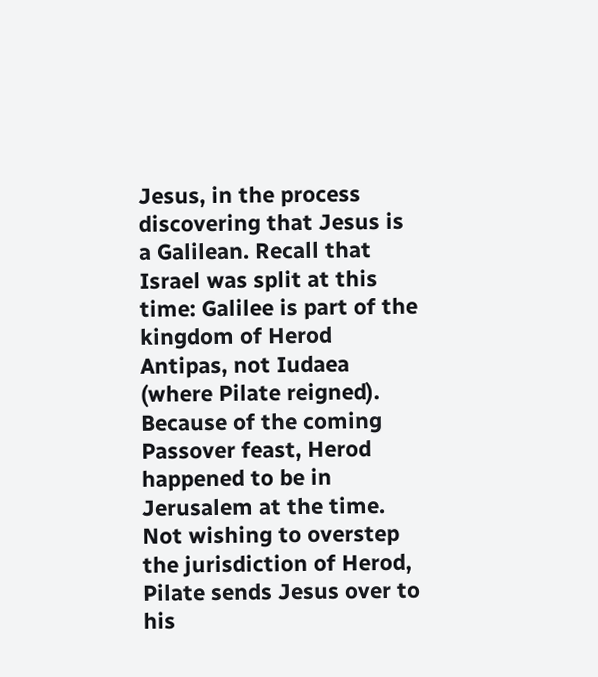Jesus, in the process discovering that Jesus is a Galilean. Recall that Israel was split at this time: Galilee is part of the kingdom of Herod Antipas, not Iudaea (where Pilate reigned). Because of the coming Passover feast, Herod happened to be in Jerusalem at the time. Not wishing to overstep the jurisdiction of Herod, Pilate sends Jesus over to his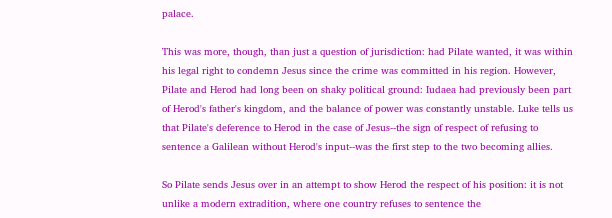palace.

This was more, though, than just a question of jurisdiction: had Pilate wanted, it was within his legal right to condemn Jesus since the crime was committed in his region. However, Pilate and Herod had long been on shaky political ground: Iudaea had previously been part of Herod's father's kingdom, and the balance of power was constantly unstable. Luke tells us that Pilate's deference to Herod in the case of Jesus--the sign of respect of refusing to sentence a Galilean without Herod's input--was the first step to the two becoming allies.

So Pilate sends Jesus over in an attempt to show Herod the respect of his position: it is not unlike a modern extradition, where one country refuses to sentence the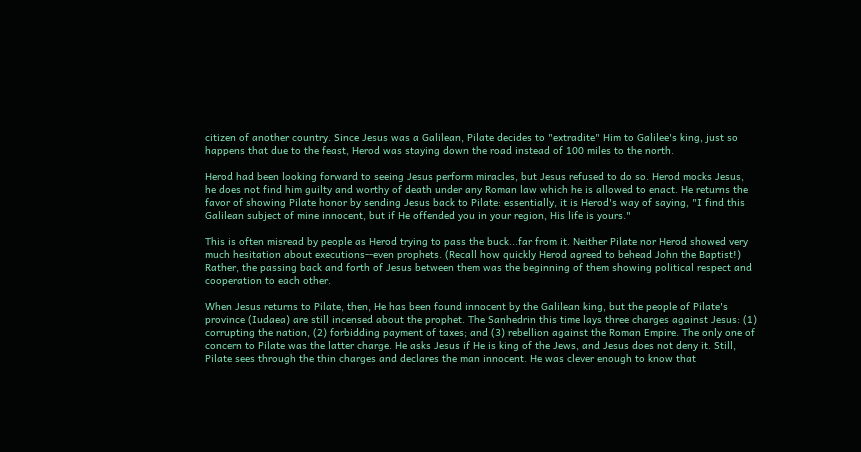citizen of another country. Since Jesus was a Galilean, Pilate decides to "extradite" Him to Galilee's king, just so happens that due to the feast, Herod was staying down the road instead of 100 miles to the north.

Herod had been looking forward to seeing Jesus perform miracles, but Jesus refused to do so. Herod mocks Jesus, he does not find him guilty and worthy of death under any Roman law which he is allowed to enact. He returns the favor of showing Pilate honor by sending Jesus back to Pilate: essentially, it is Herod's way of saying, "I find this Galilean subject of mine innocent, but if He offended you in your region, His life is yours."

This is often misread by people as Herod trying to pass the buck...far from it. Neither Pilate nor Herod showed very much hesitation about executions--even prophets. (Recall how quickly Herod agreed to behead John the Baptist!) Rather, the passing back and forth of Jesus between them was the beginning of them showing political respect and cooperation to each other.

When Jesus returns to Pilate, then, He has been found innocent by the Galilean king, but the people of Pilate's province (Iudaea) are still incensed about the prophet. The Sanhedrin this time lays three charges against Jesus: (1) corrupting the nation, (2) forbidding payment of taxes; and (3) rebellion against the Roman Empire. The only one of concern to Pilate was the latter charge. He asks Jesus if He is king of the Jews, and Jesus does not deny it. Still, Pilate sees through the thin charges and declares the man innocent. He was clever enough to know that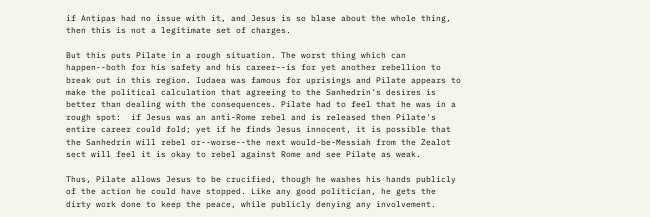if Antipas had no issue with it, and Jesus is so blase about the whole thing, then this is not a legitimate set of charges.

But this puts Pilate in a rough situation. The worst thing which can happen--both for his safety and his career--is for yet another rebellion to break out in this region. Iudaea was famous for uprisings and Pilate appears to make the political calculation that agreeing to the Sanhedrin's desires is better than dealing with the consequences. Pilate had to feel that he was in a rough spot:  if Jesus was an anti-Rome rebel and is released then Pilate's entire career could fold; yet if he finds Jesus innocent, it is possible that the Sanhedrin will rebel or--worse--the next would-be-Messiah from the Zealot sect will feel it is okay to rebel against Rome and see Pilate as weak.

Thus, Pilate allows Jesus to be crucified, though he washes his hands publicly of the action he could have stopped. Like any good politician, he gets the dirty work done to keep the peace, while publicly denying any involvement.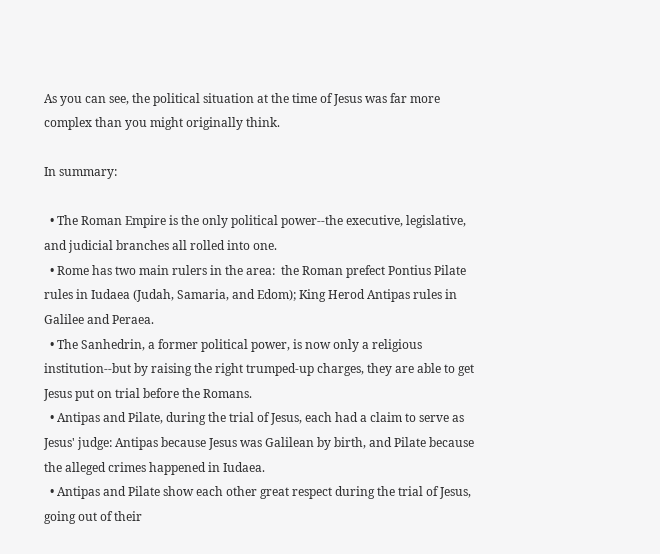As you can see, the political situation at the time of Jesus was far more complex than you might originally think.

In summary:

  • The Roman Empire is the only political power--the executive, legislative, and judicial branches all rolled into one.
  • Rome has two main rulers in the area:  the Roman prefect Pontius Pilate rules in Iudaea (Judah, Samaria, and Edom); King Herod Antipas rules in Galilee and Peraea.
  • The Sanhedrin, a former political power, is now only a religious institution--but by raising the right trumped-up charges, they are able to get Jesus put on trial before the Romans.
  • Antipas and Pilate, during the trial of Jesus, each had a claim to serve as Jesus' judge: Antipas because Jesus was Galilean by birth, and Pilate because the alleged crimes happened in Iudaea.
  • Antipas and Pilate show each other great respect during the trial of Jesus, going out of their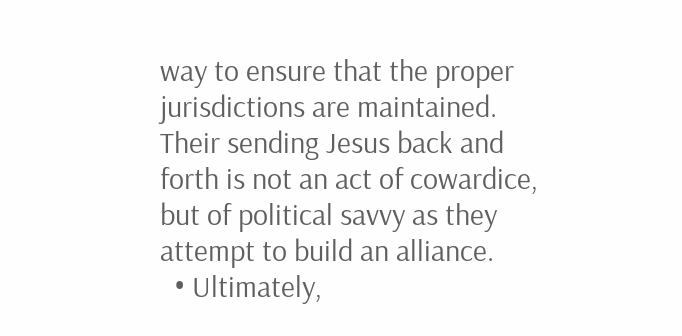way to ensure that the proper jurisdictions are maintained. Their sending Jesus back and forth is not an act of cowardice, but of political savvy as they attempt to build an alliance.
  • Ultimately,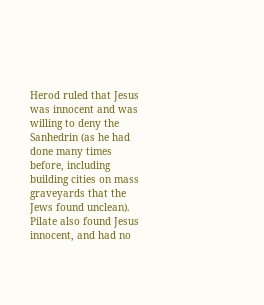Herod ruled that Jesus was innocent and was willing to deny the Sanhedrin (as he had done many times before, including building cities on mass graveyards that the Jews found unclean). Pilate also found Jesus innocent, and had no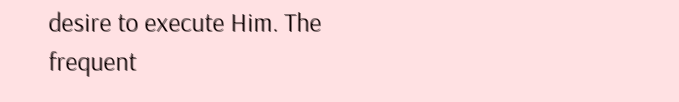desire to execute Him. The frequent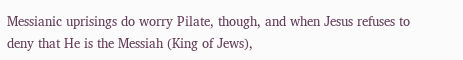Messianic uprisings do worry Pilate, though, and when Jesus refuses to deny that He is the Messiah (King of Jews),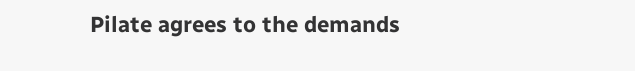Pilate agrees to the demands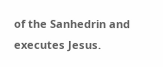of the Sanhedrin and executes Jesus.